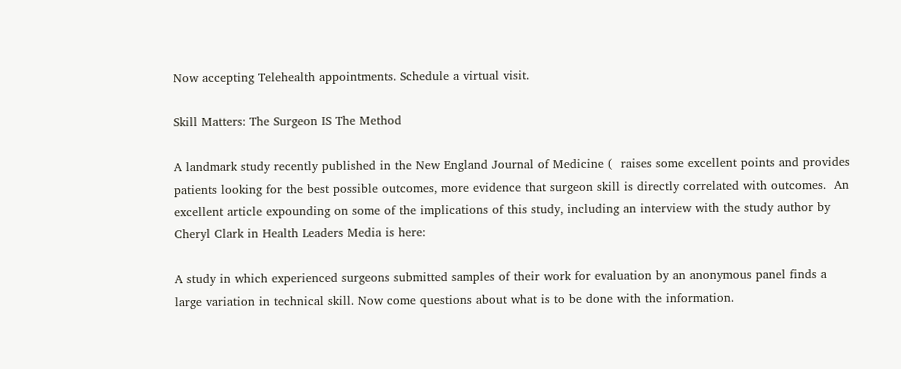Now accepting Telehealth appointments. Schedule a virtual visit.

Skill Matters: The Surgeon IS The Method

A landmark study recently published in the New England Journal of Medicine (  raises some excellent points and provides patients looking for the best possible outcomes, more evidence that surgeon skill is directly correlated with outcomes.  An excellent article expounding on some of the implications of this study, including an interview with the study author by Cheryl Clark in Health Leaders Media is here:

A study in which experienced surgeons submitted samples of their work for evaluation by an anonymous panel finds a large variation in technical skill. Now come questions about what is to be done with the information.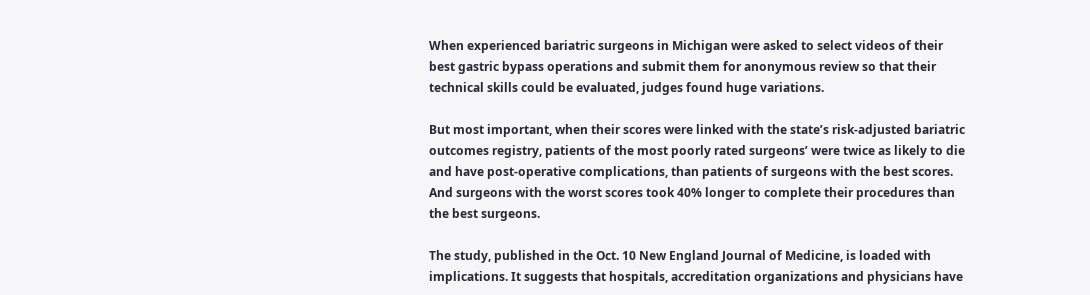When experienced bariatric surgeons in Michigan were asked to select videos of their best gastric bypass operations and submit them for anonymous review so that their technical skills could be evaluated, judges found huge variations.

But most important, when their scores were linked with the state’s risk-adjusted bariatric outcomes registry, patients of the most poorly rated surgeons’ were twice as likely to die and have post-operative complications, than patients of surgeons with the best scores. And surgeons with the worst scores took 40% longer to complete their procedures than the best surgeons.

The study, published in the Oct. 10 New England Journal of Medicine, is loaded with implications. It suggests that hospitals, accreditation organizations and physicians have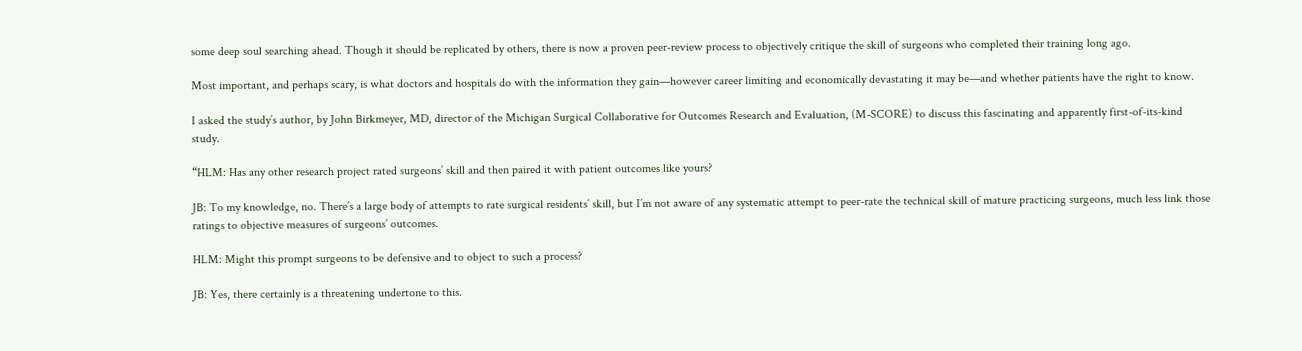some deep soul searching ahead. Though it should be replicated by others, there is now a proven peer-review process to objectively critique the skill of surgeons who completed their training long ago.

Most important, and perhaps scary, is what doctors and hospitals do with the information they gain—however career limiting and economically devastating it may be—and whether patients have the right to know.

I asked the study’s author, by John Birkmeyer, MD, director of the Michigan Surgical Collaborative for Outcomes Research and Evaluation, (M-SCORE) to discuss this fascinating and apparently first-of-its-kind study.

“HLM: Has any other research project rated surgeons’ skill and then paired it with patient outcomes like yours?

JB: To my knowledge, no. There’s a large body of attempts to rate surgical residents’ skill, but I’m not aware of any systematic attempt to peer-rate the technical skill of mature practicing surgeons, much less link those ratings to objective measures of surgeons’ outcomes.

HLM: Might this prompt surgeons to be defensive and to object to such a process?

JB: Yes, there certainly is a threatening undertone to this.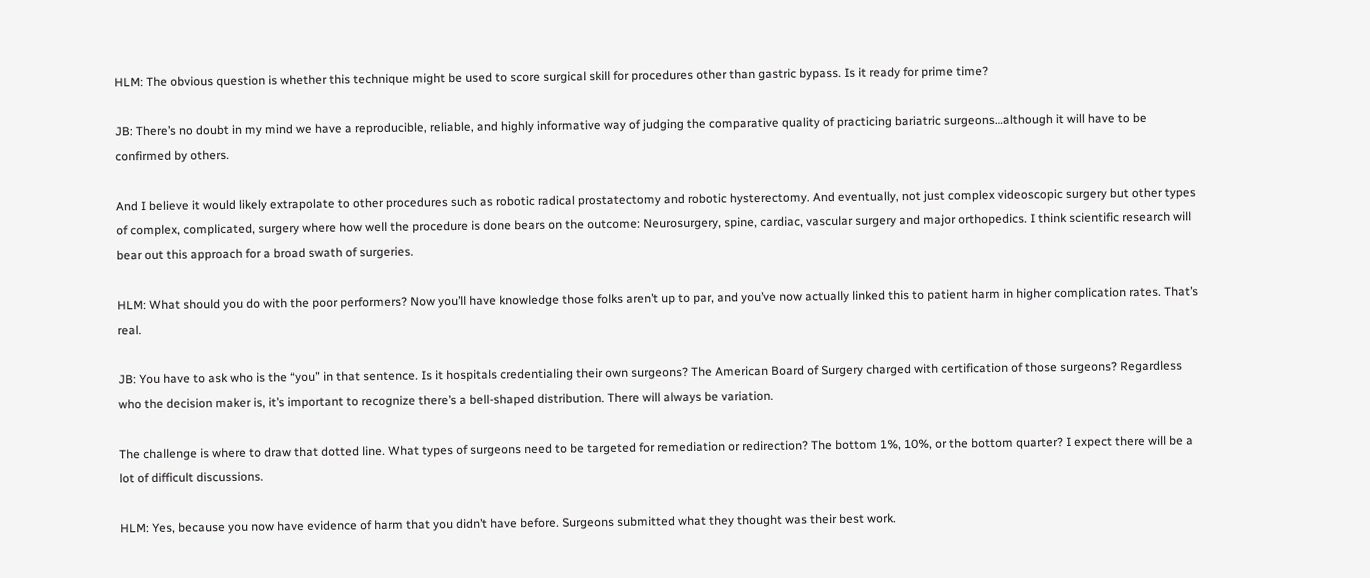HLM: The obvious question is whether this technique might be used to score surgical skill for procedures other than gastric bypass. Is it ready for prime time?

JB: There’s no doubt in my mind we have a reproducible, reliable, and highly informative way of judging the comparative quality of practicing bariatric surgeons…although it will have to be confirmed by others.

And I believe it would likely extrapolate to other procedures such as robotic radical prostatectomy and robotic hysterectomy. And eventually, not just complex videoscopic surgery but other types of complex, complicated, surgery where how well the procedure is done bears on the outcome: Neurosurgery, spine, cardiac, vascular surgery and major orthopedics. I think scientific research will bear out this approach for a broad swath of surgeries.

HLM: What should you do with the poor performers? Now you’ll have knowledge those folks aren’t up to par, and you’ve now actually linked this to patient harm in higher complication rates. That’s real.

JB: You have to ask who is the “you” in that sentence. Is it hospitals credentialing their own surgeons? The American Board of Surgery charged with certification of those surgeons? Regardless who the decision maker is, it’s important to recognize there’s a bell-shaped distribution. There will always be variation.

The challenge is where to draw that dotted line. What types of surgeons need to be targeted for remediation or redirection? The bottom 1%, 10%, or the bottom quarter? I expect there will be a lot of difficult discussions.

HLM: Yes, because you now have evidence of harm that you didn’t have before. Surgeons submitted what they thought was their best work.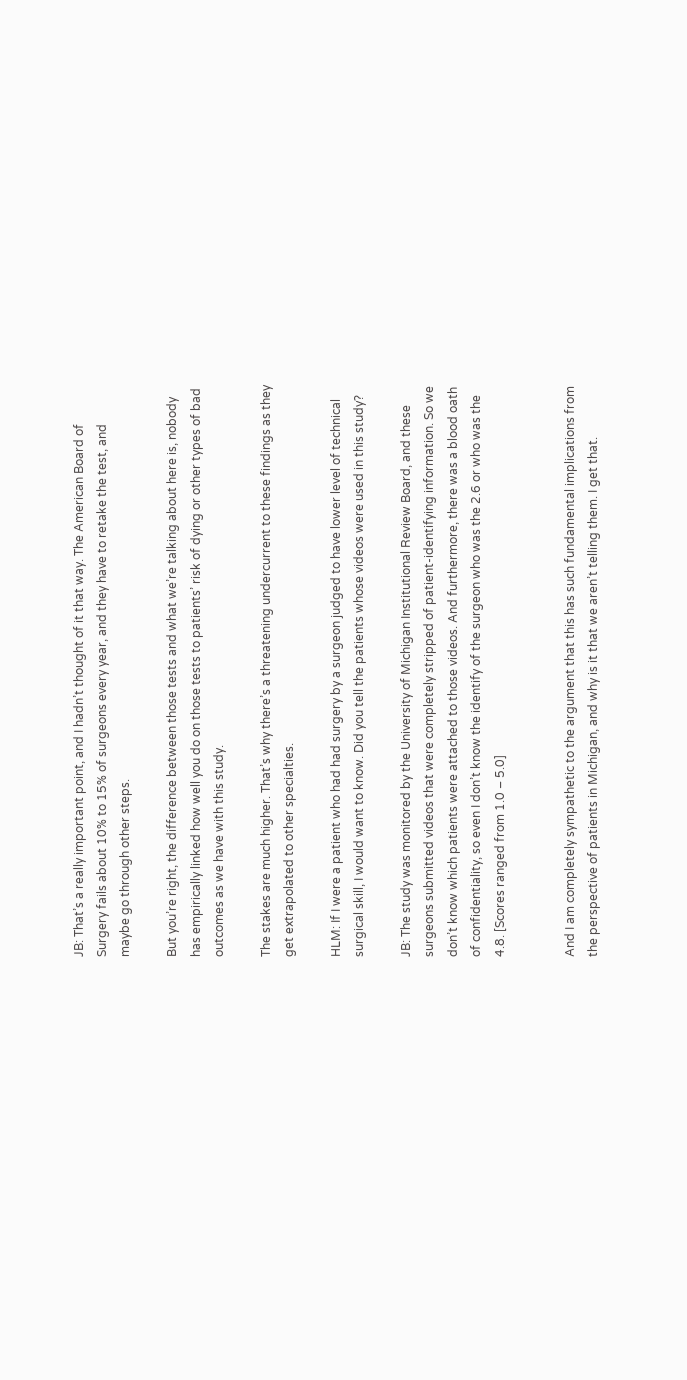JB: That’s a really important point, and I hadn’t thought of it that way. The American Board of Surgery fails about 10% to 15% of surgeons every year, and they have to retake the test, and maybe go through other steps.

But you’re right, the difference between those tests and what we’re talking about here is, nobody has empirically linked how well you do on those tests to patients’ risk of dying or other types of bad outcomes as we have with this study.

The stakes are much higher. That’s why there’s a threatening undercurrent to these findings as they get extrapolated to other specialties.

HLM: If I were a patient who had had surgery by a surgeon judged to have lower level of technical surgical skill, I would want to know. Did you tell the patients whose videos were used in this study?

JB: The study was monitored by the University of Michigan Institutional Review Board, and these surgeons submitted videos that were completely stripped of patient-identifying information. So we don’t know which patients were attached to those videos. And furthermore, there was a blood oath of confidentiality, so even I don’t know the identify of the surgeon who was the 2.6 or who was the 4.8. [Scores ranged from 1.0 – 5.0]


And I am completely sympathetic to the argument that this has such fundamental implications from the perspective of patients in Michigan, and why is it that we aren’t telling them. I get that.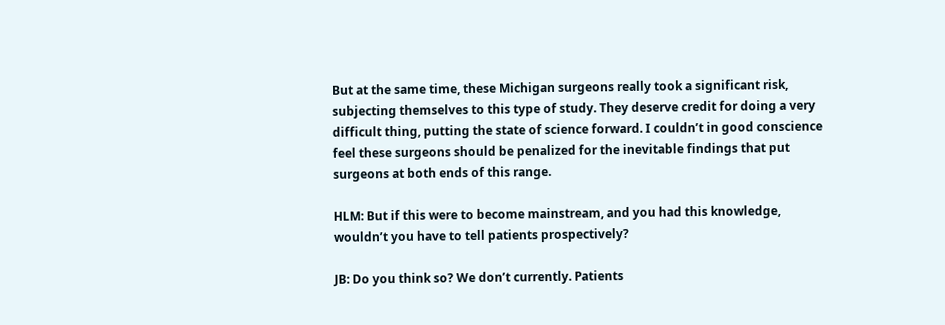But at the same time, these Michigan surgeons really took a significant risk, subjecting themselves to this type of study. They deserve credit for doing a very difficult thing, putting the state of science forward. I couldn’t in good conscience feel these surgeons should be penalized for the inevitable findings that put surgeons at both ends of this range.

HLM: But if this were to become mainstream, and you had this knowledge, wouldn’t you have to tell patients prospectively?

JB: Do you think so? We don’t currently. Patients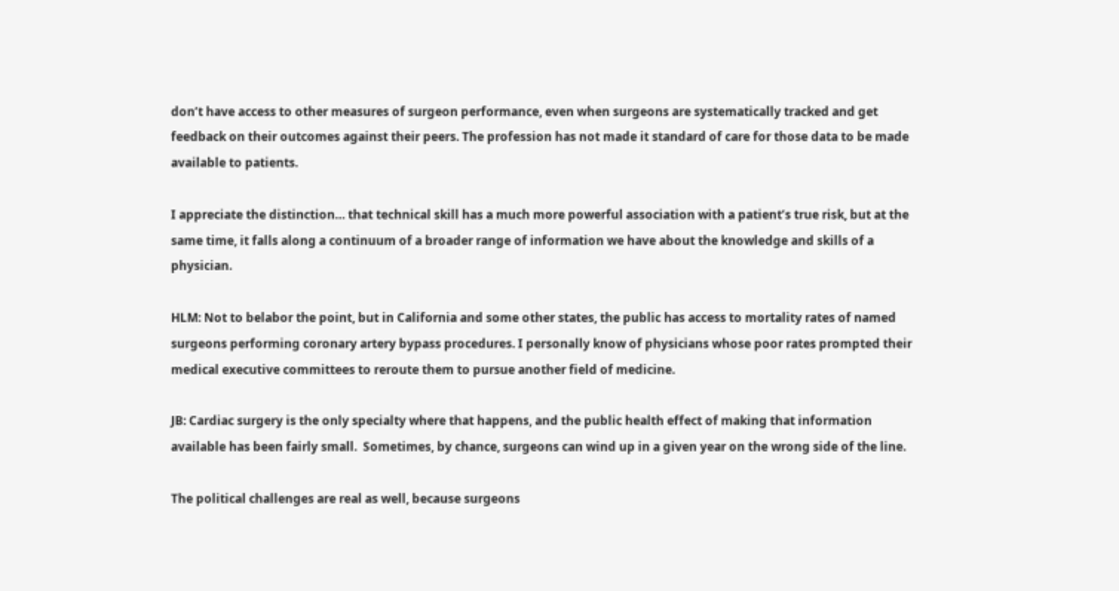don’t have access to other measures of surgeon performance, even when surgeons are systematically tracked and get feedback on their outcomes against their peers. The profession has not made it standard of care for those data to be made available to patients.

I appreciate the distinction… that technical skill has a much more powerful association with a patient’s true risk, but at the same time, it falls along a continuum of a broader range of information we have about the knowledge and skills of a physician.

HLM: Not to belabor the point, but in California and some other states, the public has access to mortality rates of named surgeons performing coronary artery bypass procedures. I personally know of physicians whose poor rates prompted their medical executive committees to reroute them to pursue another field of medicine.

JB: Cardiac surgery is the only specialty where that happens, and the public health effect of making that information available has been fairly small.  Sometimes, by chance, surgeons can wind up in a given year on the wrong side of the line.

The political challenges are real as well, because surgeons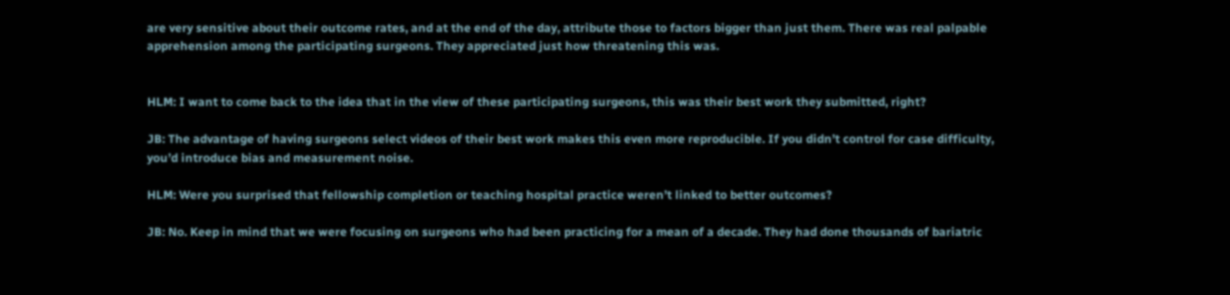are very sensitive about their outcome rates, and at the end of the day, attribute those to factors bigger than just them. There was real palpable apprehension among the participating surgeons. They appreciated just how threatening this was.


HLM: I want to come back to the idea that in the view of these participating surgeons, this was their best work they submitted, right?

JB: The advantage of having surgeons select videos of their best work makes this even more reproducible. If you didn’t control for case difficulty, you’d introduce bias and measurement noise.

HLM: Were you surprised that fellowship completion or teaching hospital practice weren’t linked to better outcomes?

JB: No. Keep in mind that we were focusing on surgeons who had been practicing for a mean of a decade. They had done thousands of bariatric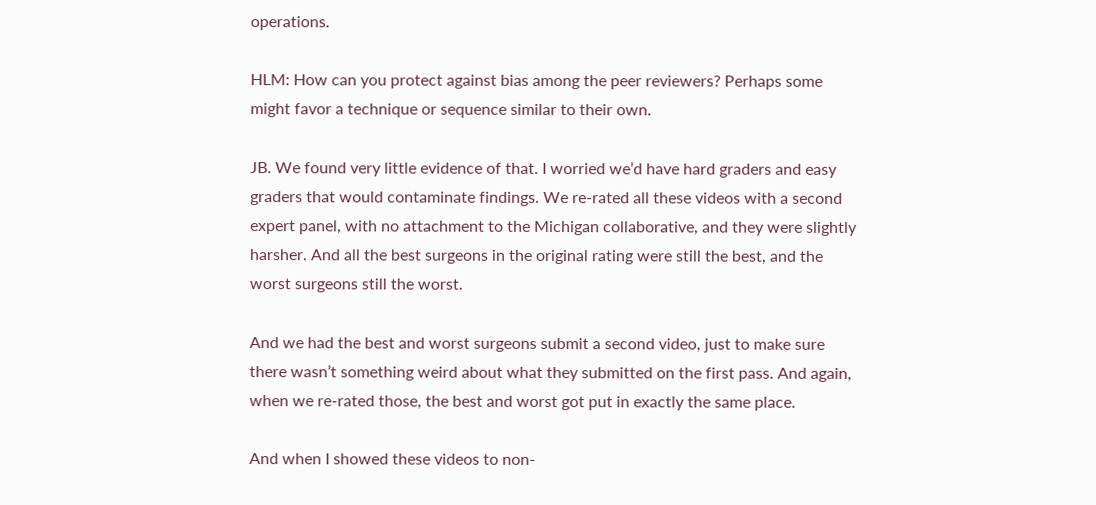operations.

HLM: How can you protect against bias among the peer reviewers? Perhaps some might favor a technique or sequence similar to their own.

JB. We found very little evidence of that. I worried we’d have hard graders and easy graders that would contaminate findings. We re-rated all these videos with a second expert panel, with no attachment to the Michigan collaborative, and they were slightly harsher. And all the best surgeons in the original rating were still the best, and the worst surgeons still the worst.

And we had the best and worst surgeons submit a second video, just to make sure there wasn’t something weird about what they submitted on the first pass. And again, when we re-rated those, the best and worst got put in exactly the same place.

And when I showed these videos to non-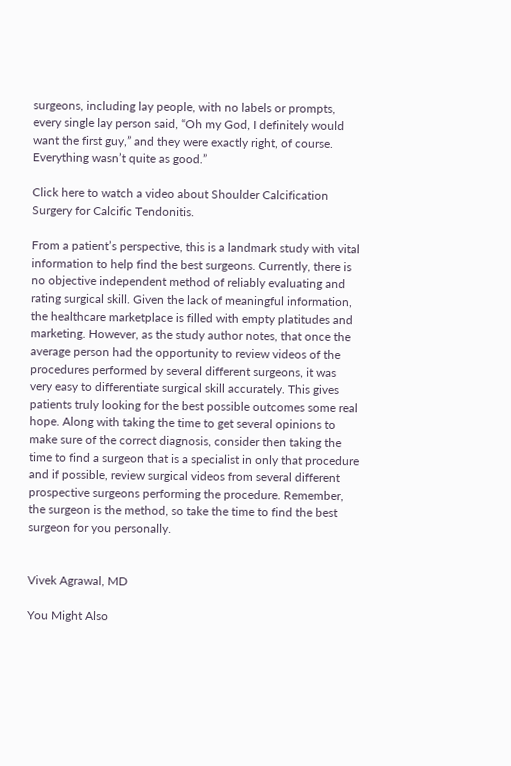surgeons, including lay people, with no labels or prompts, every single lay person said, “Oh my God, I definitely would want the first guy,” and they were exactly right, of course. Everything wasn’t quite as good.”

Click here to watch a video about Shoulder Calcification Surgery for Calcific Tendonitis.

From a patient’s perspective, this is a landmark study with vital information to help find the best surgeons. Currently, there is no objective independent method of reliably evaluating and rating surgical skill. Given the lack of meaningful information, the healthcare marketplace is filled with empty platitudes and marketing. However, as the study author notes, that once the average person had the opportunity to review videos of the procedures performed by several different surgeons, it was very easy to differentiate surgical skill accurately. This gives patients truly looking for the best possible outcomes some real hope. Along with taking the time to get several opinions to make sure of the correct diagnosis, consider then taking the time to find a surgeon that is a specialist in only that procedure and if possible, review surgical videos from several different prospective surgeons performing the procedure. Remember, the surgeon is the method, so take the time to find the best surgeon for you personally.


Vivek Agrawal, MD

You Might Also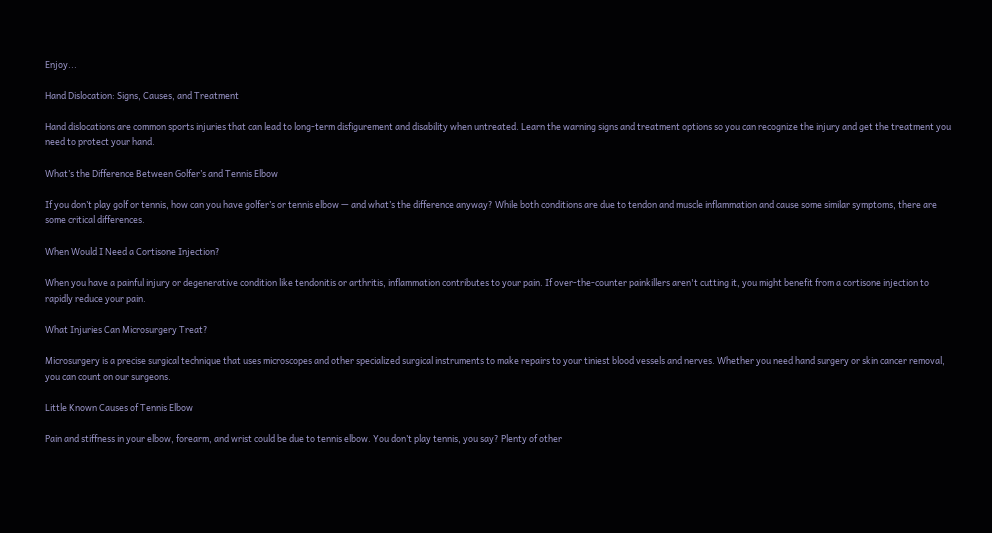Enjoy...

Hand Dislocation: Signs, Causes, and Treatment

Hand dislocations are common sports injuries that can lead to long-term disfigurement and disability when untreated. Learn the warning signs and treatment options so you can recognize the injury and get the treatment you need to protect your hand.

What’s the Difference Between Golfer’s and Tennis Elbow

If you don’t play golf or tennis, how can you have golfer’s or tennis elbow — and what’s the difference anyway? While both conditions are due to tendon and muscle inflammation and cause some similar symptoms, there are some critical differences.

When Would I Need a Cortisone Injection?

When you have a painful injury or degenerative condition like tendonitis or arthritis, inflammation contributes to your pain. If over-the-counter painkillers aren't cutting it, you might benefit from a cortisone injection to rapidly reduce your pain.

What Injuries Can Microsurgery Treat?

Microsurgery is a precise surgical technique that uses microscopes and other specialized surgical instruments to make repairs to your tiniest blood vessels and nerves. Whether you need hand surgery or skin cancer removal, you can count on our surgeons.

Little Known Causes of Tennis Elbow

Pain and stiffness in your elbow, forearm, and wrist could be due to tennis elbow. You don’t play tennis, you say? Plenty of other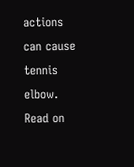actions can cause tennis elbow. Read on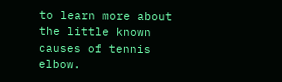to learn more about the little known causes of tennis elbow.